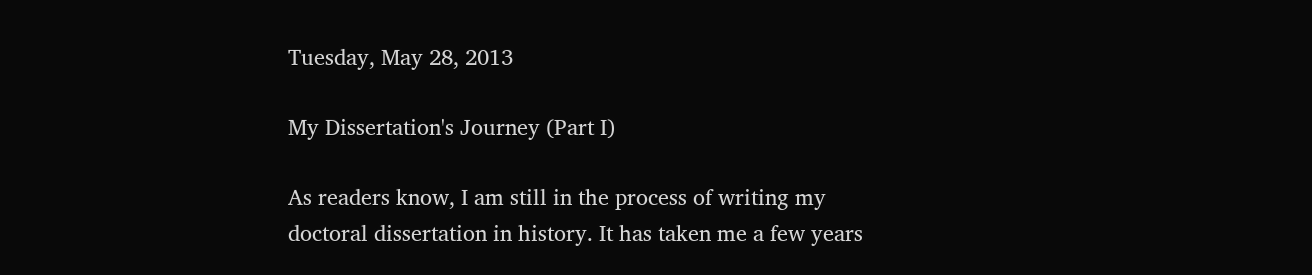Tuesday, May 28, 2013

My Dissertation's Journey (Part I)

As readers know, I am still in the process of writing my doctoral dissertation in history. It has taken me a few years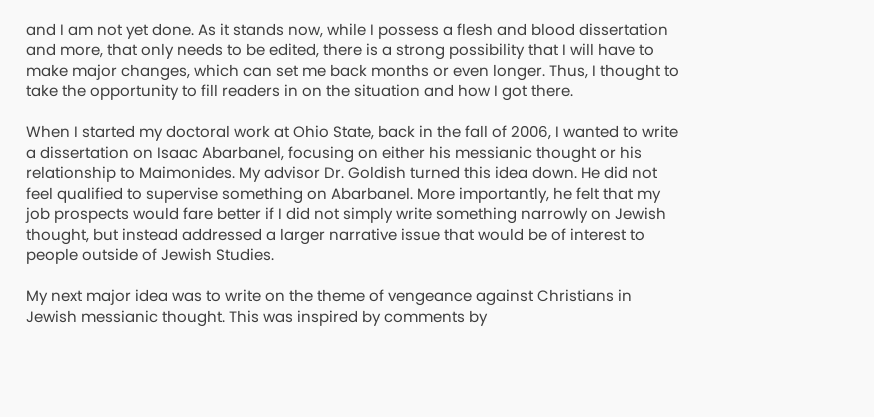and I am not yet done. As it stands now, while I possess a flesh and blood dissertation and more, that only needs to be edited, there is a strong possibility that I will have to make major changes, which can set me back months or even longer. Thus, I thought to take the opportunity to fill readers in on the situation and how I got there.

When I started my doctoral work at Ohio State, back in the fall of 2006, I wanted to write a dissertation on Isaac Abarbanel, focusing on either his messianic thought or his relationship to Maimonides. My advisor Dr. Goldish turned this idea down. He did not feel qualified to supervise something on Abarbanel. More importantly, he felt that my job prospects would fare better if I did not simply write something narrowly on Jewish thought, but instead addressed a larger narrative issue that would be of interest to people outside of Jewish Studies.

My next major idea was to write on the theme of vengeance against Christians in Jewish messianic thought. This was inspired by comments by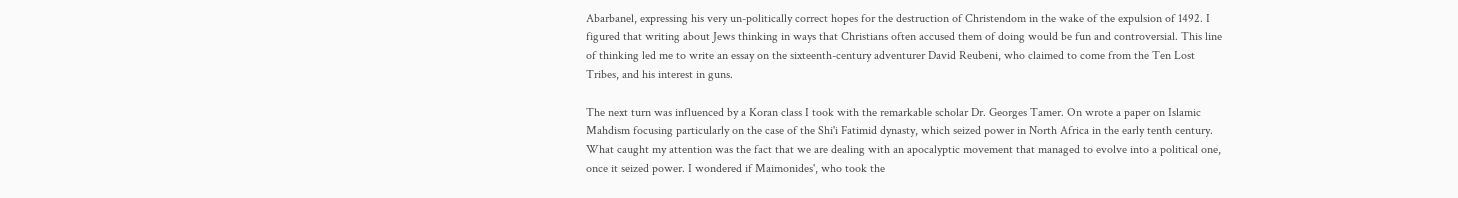Abarbanel, expressing his very un-politically correct hopes for the destruction of Christendom in the wake of the expulsion of 1492. I figured that writing about Jews thinking in ways that Christians often accused them of doing would be fun and controversial. This line of thinking led me to write an essay on the sixteenth-century adventurer David Reubeni, who claimed to come from the Ten Lost Tribes, and his interest in guns.

The next turn was influenced by a Koran class I took with the remarkable scholar Dr. Georges Tamer. On wrote a paper on Islamic Mahdism focusing particularly on the case of the Shi'i Fatimid dynasty, which seized power in North Africa in the early tenth century. What caught my attention was the fact that we are dealing with an apocalyptic movement that managed to evolve into a political one, once it seized power. I wondered if Maimonides', who took the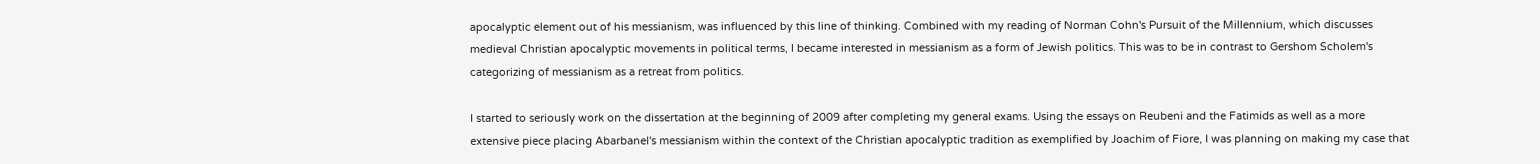apocalyptic element out of his messianism, was influenced by this line of thinking. Combined with my reading of Norman Cohn's Pursuit of the Millennium, which discusses medieval Christian apocalyptic movements in political terms, I became interested in messianism as a form of Jewish politics. This was to be in contrast to Gershom Scholem's categorizing of messianism as a retreat from politics.

I started to seriously work on the dissertation at the beginning of 2009 after completing my general exams. Using the essays on Reubeni and the Fatimids as well as a more extensive piece placing Abarbanel's messianism within the context of the Christian apocalyptic tradition as exemplified by Joachim of Fiore, I was planning on making my case that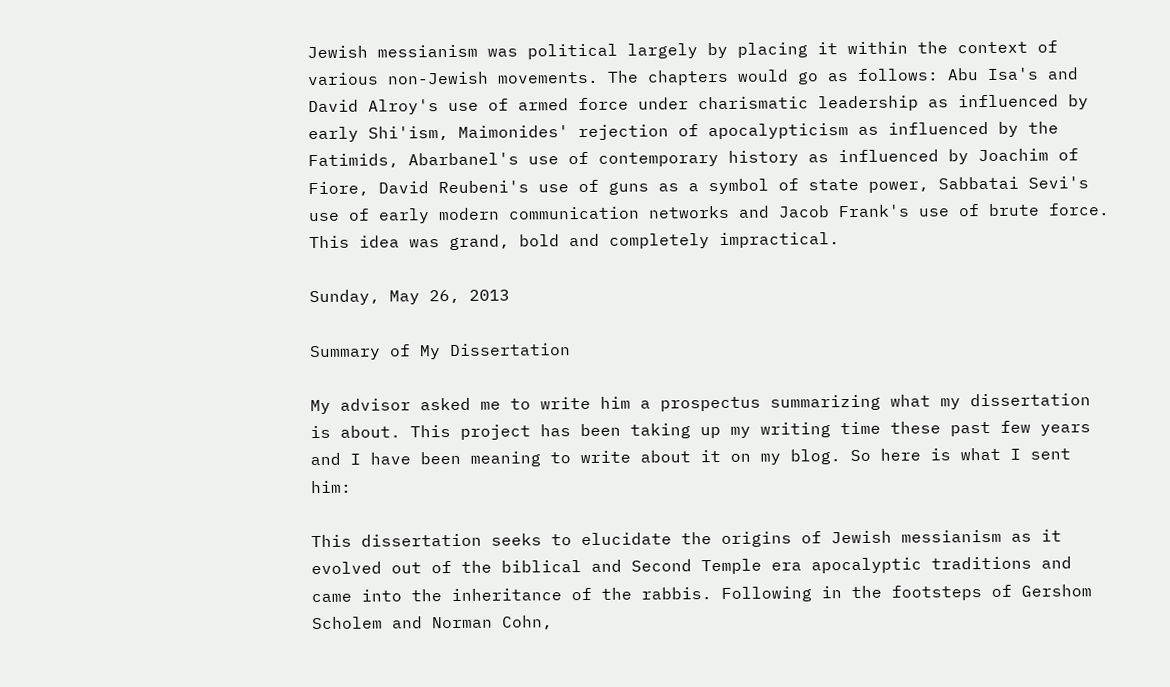Jewish messianism was political largely by placing it within the context of various non-Jewish movements. The chapters would go as follows: Abu Isa's and David Alroy's use of armed force under charismatic leadership as influenced by early Shi'ism, Maimonides' rejection of apocalypticism as influenced by the Fatimids, Abarbanel's use of contemporary history as influenced by Joachim of Fiore, David Reubeni's use of guns as a symbol of state power, Sabbatai Sevi's use of early modern communication networks and Jacob Frank's use of brute force. This idea was grand, bold and completely impractical.

Sunday, May 26, 2013

Summary of My Dissertation

My advisor asked me to write him a prospectus summarizing what my dissertation is about. This project has been taking up my writing time these past few years and I have been meaning to write about it on my blog. So here is what I sent him:

This dissertation seeks to elucidate the origins of Jewish messianism as it evolved out of the biblical and Second Temple era apocalyptic traditions and came into the inheritance of the rabbis. Following in the footsteps of Gershom Scholem and Norman Cohn,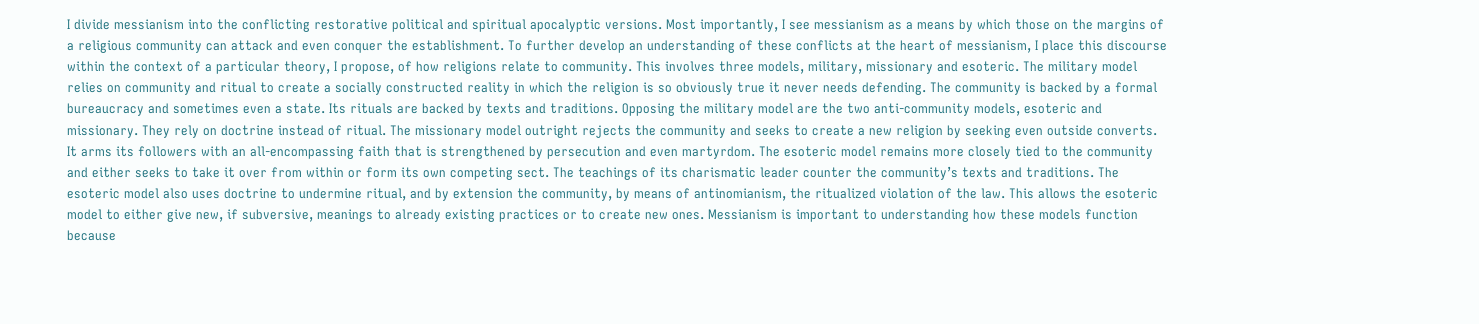I divide messianism into the conflicting restorative political and spiritual apocalyptic versions. Most importantly, I see messianism as a means by which those on the margins of a religious community can attack and even conquer the establishment. To further develop an understanding of these conflicts at the heart of messianism, I place this discourse within the context of a particular theory, I propose, of how religions relate to community. This involves three models, military, missionary and esoteric. The military model relies on community and ritual to create a socially constructed reality in which the religion is so obviously true it never needs defending. The community is backed by a formal bureaucracy and sometimes even a state. Its rituals are backed by texts and traditions. Opposing the military model are the two anti-community models, esoteric and missionary. They rely on doctrine instead of ritual. The missionary model outright rejects the community and seeks to create a new religion by seeking even outside converts. It arms its followers with an all-encompassing faith that is strengthened by persecution and even martyrdom. The esoteric model remains more closely tied to the community and either seeks to take it over from within or form its own competing sect. The teachings of its charismatic leader counter the community’s texts and traditions. The esoteric model also uses doctrine to undermine ritual, and by extension the community, by means of antinomianism, the ritualized violation of the law. This allows the esoteric model to either give new, if subversive, meanings to already existing practices or to create new ones. Messianism is important to understanding how these models function because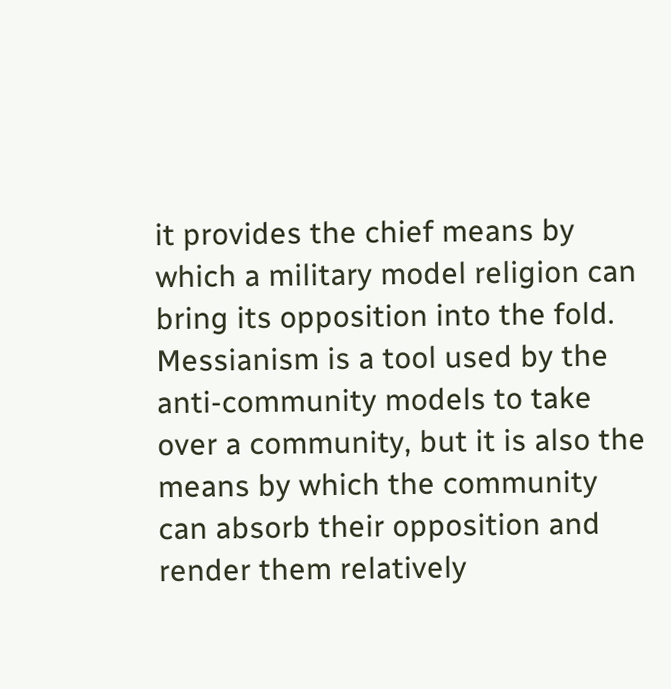it provides the chief means by which a military model religion can bring its opposition into the fold. Messianism is a tool used by the anti-community models to take over a community, but it is also the means by which the community can absorb their opposition and render them relatively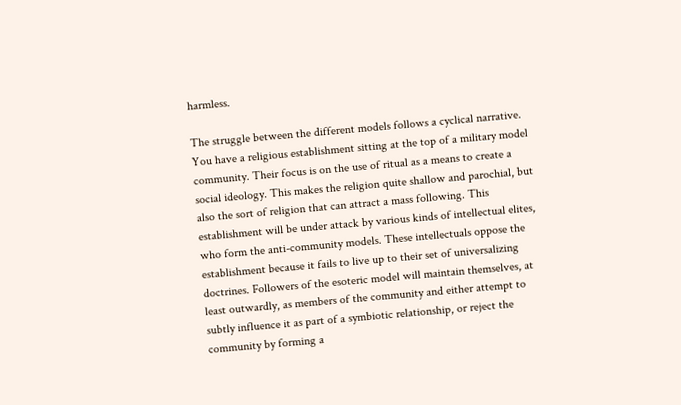harmless.

The struggle between the different models follows a cyclical narrative. You have a religious establishment sitting at the top of a military model community. Their focus is on the use of ritual as a means to create a social ideology. This makes the religion quite shallow and parochial, but also the sort of religion that can attract a mass following. This establishment will be under attack by various kinds of intellectual elites, who form the anti-community models. These intellectuals oppose the establishment because it fails to live up to their set of universalizing doctrines. Followers of the esoteric model will maintain themselves, at least outwardly, as members of the community and either attempt to subtly influence it as part of a symbiotic relationship, or reject the community by forming a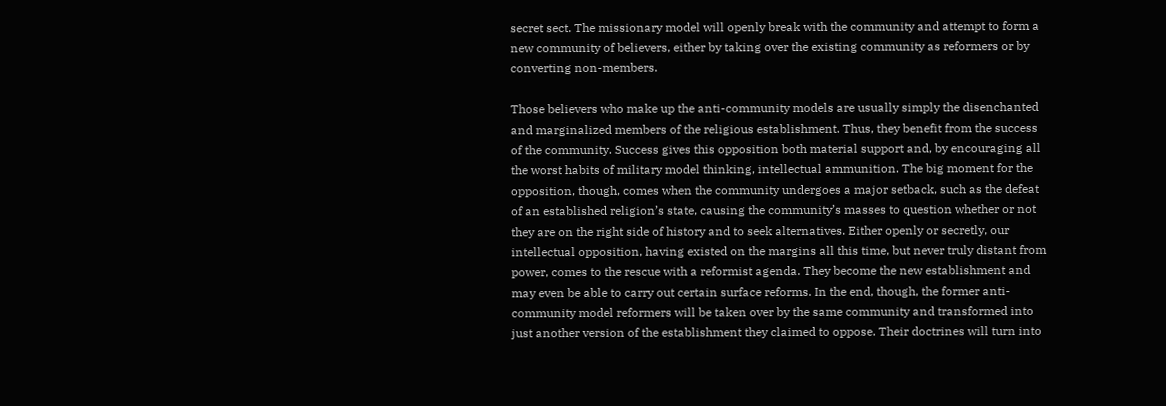secret sect. The missionary model will openly break with the community and attempt to form a new community of believers, either by taking over the existing community as reformers or by converting non-members.

Those believers who make up the anti-community models are usually simply the disenchanted and marginalized members of the religious establishment. Thus, they benefit from the success of the community. Success gives this opposition both material support and, by encouraging all the worst habits of military model thinking, intellectual ammunition. The big moment for the opposition, though, comes when the community undergoes a major setback, such as the defeat of an established religion’s state, causing the community’s masses to question whether or not they are on the right side of history and to seek alternatives. Either openly or secretly, our intellectual opposition, having existed on the margins all this time, but never truly distant from power, comes to the rescue with a reformist agenda. They become the new establishment and may even be able to carry out certain surface reforms. In the end, though, the former anti-community model reformers will be taken over by the same community and transformed into just another version of the establishment they claimed to oppose. Their doctrines will turn into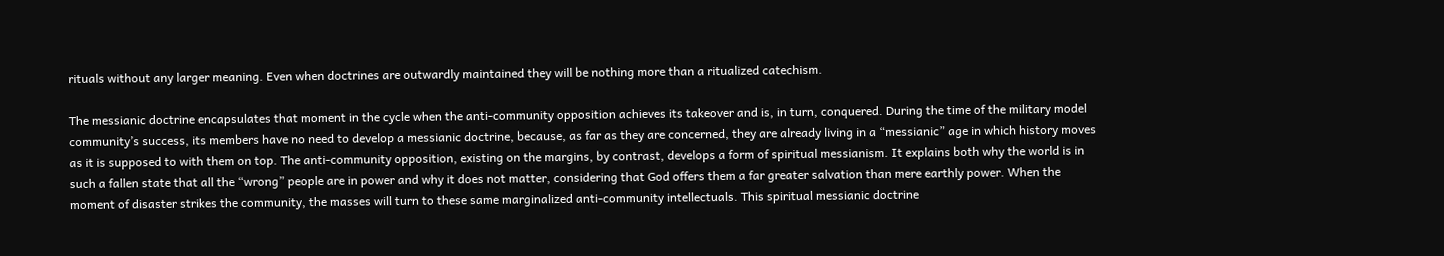rituals without any larger meaning. Even when doctrines are outwardly maintained they will be nothing more than a ritualized catechism.

The messianic doctrine encapsulates that moment in the cycle when the anti-community opposition achieves its takeover and is, in turn, conquered. During the time of the military model community’s success, its members have no need to develop a messianic doctrine, because, as far as they are concerned, they are already living in a “messianic” age in which history moves as it is supposed to with them on top. The anti-community opposition, existing on the margins, by contrast, develops a form of spiritual messianism. It explains both why the world is in such a fallen state that all the “wrong” people are in power and why it does not matter, considering that God offers them a far greater salvation than mere earthly power. When the moment of disaster strikes the community, the masses will turn to these same marginalized anti-community intellectuals. This spiritual messianic doctrine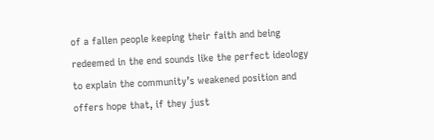of a fallen people keeping their faith and being redeemed in the end sounds like the perfect ideology to explain the community’s weakened position and offers hope that, if they just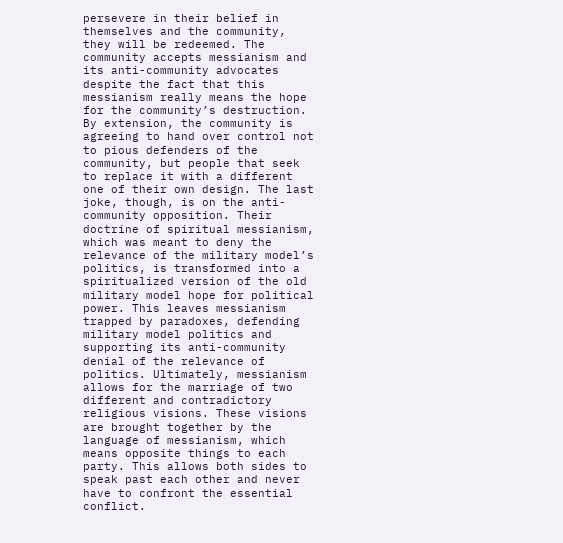persevere in their belief in themselves and the community, they will be redeemed. The community accepts messianism and its anti-community advocates despite the fact that this messianism really means the hope for the community’s destruction. By extension, the community is agreeing to hand over control not to pious defenders of the community, but people that seek to replace it with a different one of their own design. The last joke, though, is on the anti-community opposition. Their doctrine of spiritual messianism, which was meant to deny the relevance of the military model’s politics, is transformed into a spiritualized version of the old military model hope for political power. This leaves messianism trapped by paradoxes, defending military model politics and supporting its anti-community denial of the relevance of politics. Ultimately, messianism allows for the marriage of two different and contradictory religious visions. These visions are brought together by the language of messianism, which means opposite things to each party. This allows both sides to speak past each other and never have to confront the essential conflict.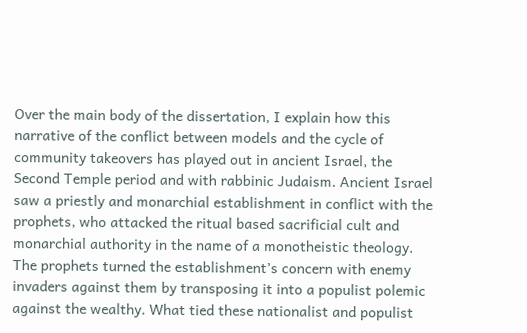Over the main body of the dissertation, I explain how this narrative of the conflict between models and the cycle of community takeovers has played out in ancient Israel, the Second Temple period and with rabbinic Judaism. Ancient Israel saw a priestly and monarchial establishment in conflict with the prophets, who attacked the ritual based sacrificial cult and monarchial authority in the name of a monotheistic theology. The prophets turned the establishment’s concern with enemy invaders against them by transposing it into a populist polemic against the wealthy. What tied these nationalist and populist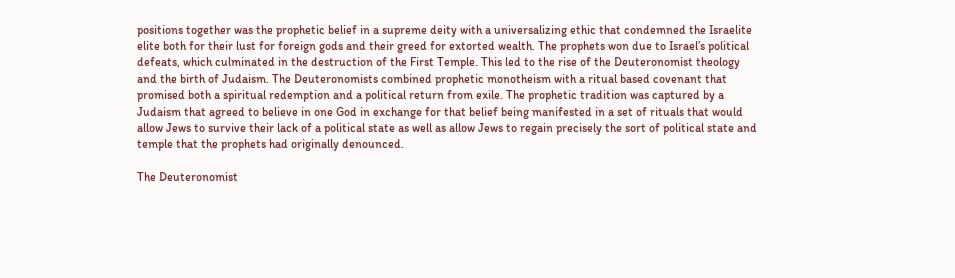positions together was the prophetic belief in a supreme deity with a universalizing ethic that condemned the Israelite elite both for their lust for foreign gods and their greed for extorted wealth. The prophets won due to Israel’s political defeats, which culminated in the destruction of the First Temple. This led to the rise of the Deuteronomist theology and the birth of Judaism. The Deuteronomists combined prophetic monotheism with a ritual based covenant that promised both a spiritual redemption and a political return from exile. The prophetic tradition was captured by a Judaism that agreed to believe in one God in exchange for that belief being manifested in a set of rituals that would allow Jews to survive their lack of a political state as well as allow Jews to regain precisely the sort of political state and temple that the prophets had originally denounced.

The Deuteronomist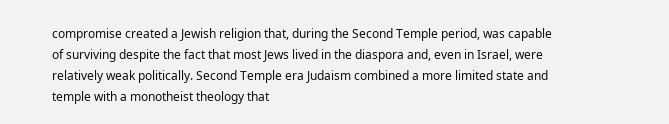compromise created a Jewish religion that, during the Second Temple period, was capable of surviving despite the fact that most Jews lived in the diaspora and, even in Israel, were relatively weak politically. Second Temple era Judaism combined a more limited state and temple with a monotheist theology that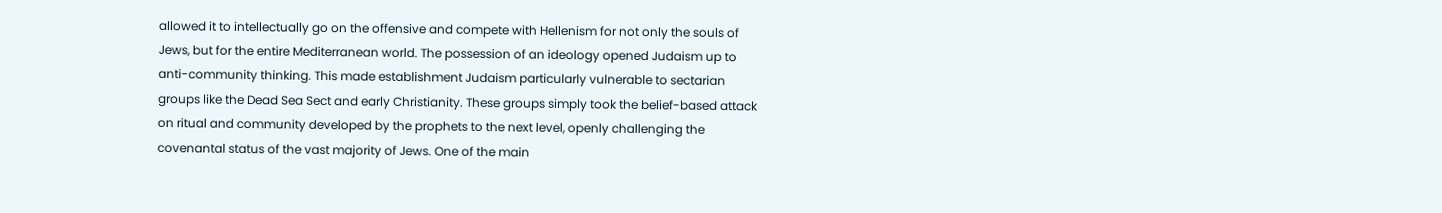allowed it to intellectually go on the offensive and compete with Hellenism for not only the souls of Jews, but for the entire Mediterranean world. The possession of an ideology opened Judaism up to anti-community thinking. This made establishment Judaism particularly vulnerable to sectarian groups like the Dead Sea Sect and early Christianity. These groups simply took the belief-based attack on ritual and community developed by the prophets to the next level, openly challenging the covenantal status of the vast majority of Jews. One of the main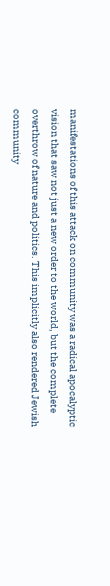manifestations of this attack on community was a radical apocalyptic vision that saw not just a new order to the world, but the complete overthrow of nature and politics. This implicitly also rendered Jewish community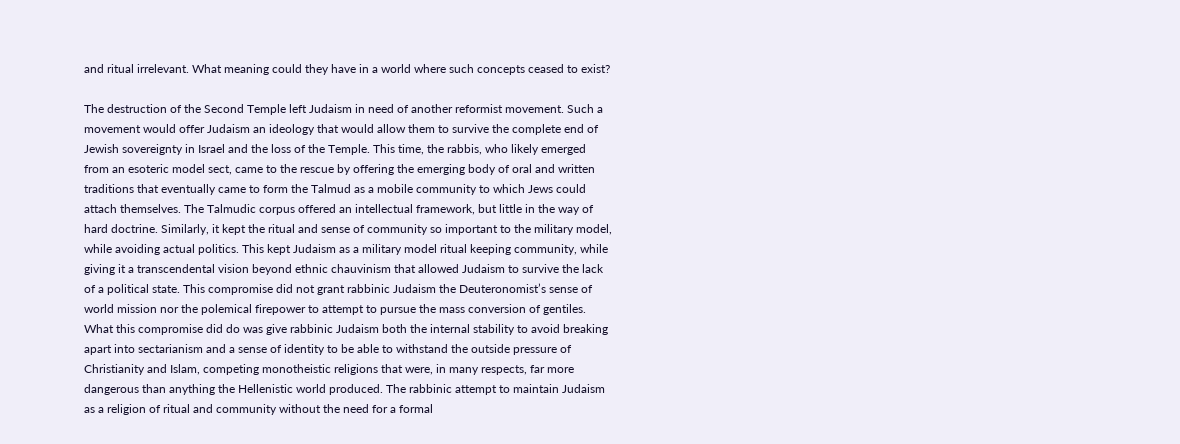and ritual irrelevant. What meaning could they have in a world where such concepts ceased to exist?

The destruction of the Second Temple left Judaism in need of another reformist movement. Such a movement would offer Judaism an ideology that would allow them to survive the complete end of Jewish sovereignty in Israel and the loss of the Temple. This time, the rabbis, who likely emerged from an esoteric model sect, came to the rescue by offering the emerging body of oral and written traditions that eventually came to form the Talmud as a mobile community to which Jews could attach themselves. The Talmudic corpus offered an intellectual framework, but little in the way of hard doctrine. Similarly, it kept the ritual and sense of community so important to the military model, while avoiding actual politics. This kept Judaism as a military model ritual keeping community, while giving it a transcendental vision beyond ethnic chauvinism that allowed Judaism to survive the lack of a political state. This compromise did not grant rabbinic Judaism the Deuteronomist’s sense of world mission nor the polemical firepower to attempt to pursue the mass conversion of gentiles. What this compromise did do was give rabbinic Judaism both the internal stability to avoid breaking apart into sectarianism and a sense of identity to be able to withstand the outside pressure of Christianity and Islam, competing monotheistic religions that were, in many respects, far more dangerous than anything the Hellenistic world produced. The rabbinic attempt to maintain Judaism as a religion of ritual and community without the need for a formal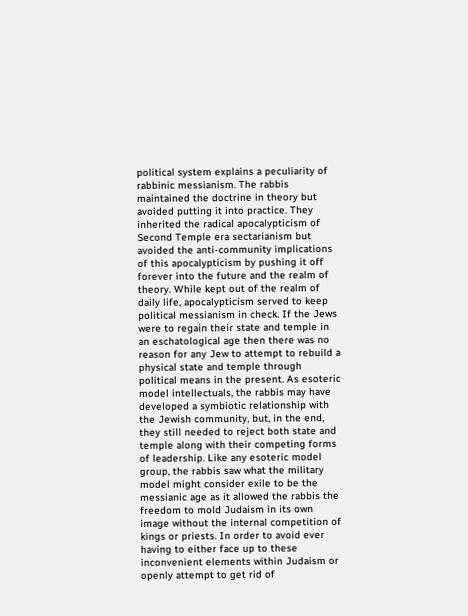political system explains a peculiarity of rabbinic messianism. The rabbis maintained the doctrine in theory but avoided putting it into practice. They inherited the radical apocalypticism of Second Temple era sectarianism but avoided the anti-community implications of this apocalypticism by pushing it off forever into the future and the realm of theory. While kept out of the realm of daily life, apocalypticism served to keep political messianism in check. If the Jews were to regain their state and temple in an eschatological age then there was no reason for any Jew to attempt to rebuild a physical state and temple through political means in the present. As esoteric model intellectuals, the rabbis may have developed a symbiotic relationship with the Jewish community, but, in the end, they still needed to reject both state and temple along with their competing forms of leadership. Like any esoteric model group, the rabbis saw what the military model might consider exile to be the messianic age as it allowed the rabbis the freedom to mold Judaism in its own image without the internal competition of kings or priests. In order to avoid ever having to either face up to these inconvenient elements within Judaism or openly attempt to get rid of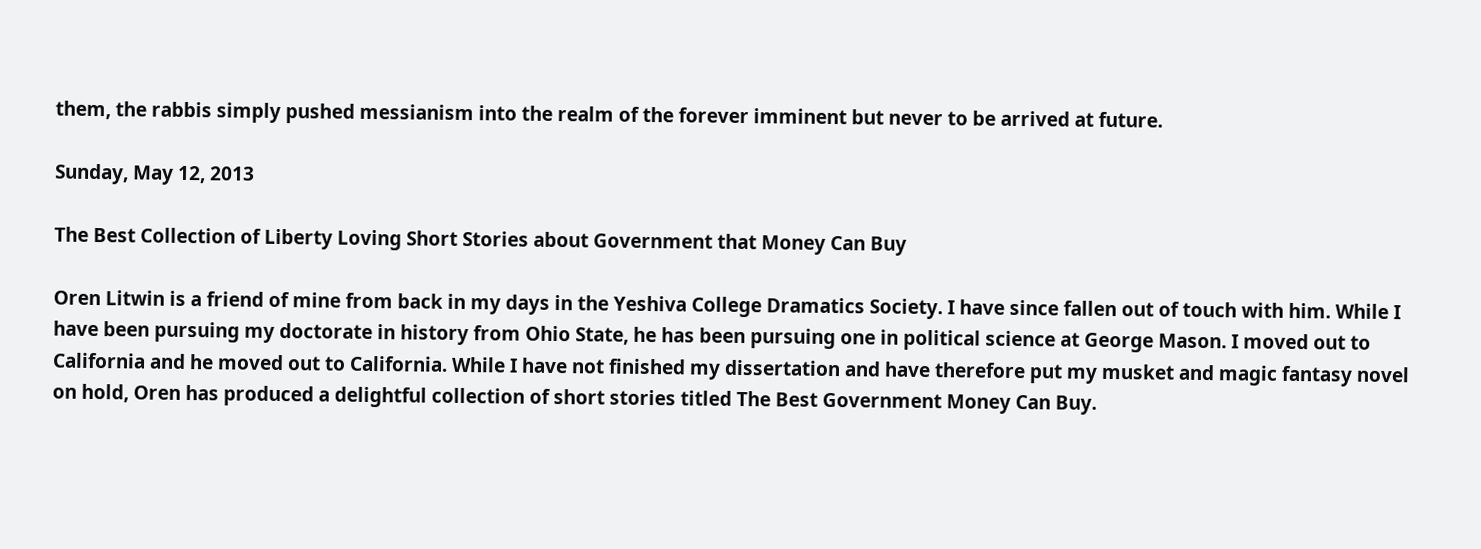them, the rabbis simply pushed messianism into the realm of the forever imminent but never to be arrived at future.

Sunday, May 12, 2013

The Best Collection of Liberty Loving Short Stories about Government that Money Can Buy

Oren Litwin is a friend of mine from back in my days in the Yeshiva College Dramatics Society. I have since fallen out of touch with him. While I have been pursuing my doctorate in history from Ohio State, he has been pursuing one in political science at George Mason. I moved out to California and he moved out to California. While I have not finished my dissertation and have therefore put my musket and magic fantasy novel on hold, Oren has produced a delightful collection of short stories titled The Best Government Money Can Buy.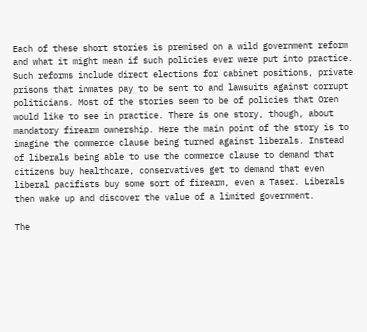Each of these short stories is premised on a wild government reform and what it might mean if such policies ever were put into practice. Such reforms include direct elections for cabinet positions, private prisons that inmates pay to be sent to and lawsuits against corrupt politicians. Most of the stories seem to be of policies that Oren would like to see in practice. There is one story, though, about mandatory firearm ownership. Here the main point of the story is to imagine the commerce clause being turned against liberals. Instead of liberals being able to use the commerce clause to demand that citizens buy healthcare, conservatives get to demand that even liberal pacifists buy some sort of firearm, even a Taser. Liberals then wake up and discover the value of a limited government.

The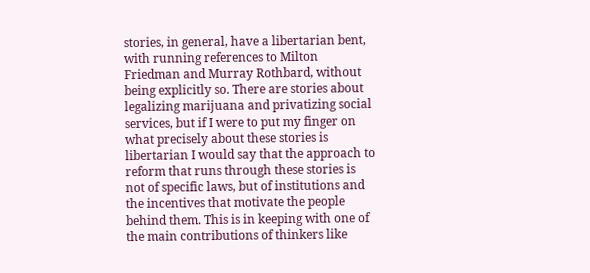stories, in general, have a libertarian bent, with running references to Milton Friedman and Murray Rothbard, without being explicitly so. There are stories about legalizing marijuana and privatizing social services, but if I were to put my finger on what precisely about these stories is libertarian I would say that the approach to reform that runs through these stories is not of specific laws, but of institutions and the incentives that motivate the people behind them. This is in keeping with one of the main contributions of thinkers like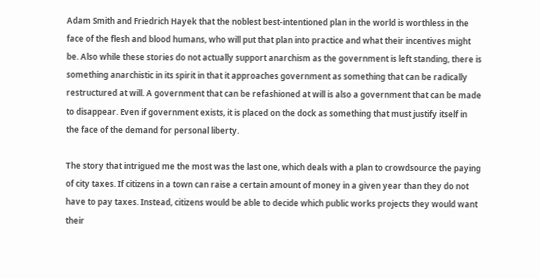Adam Smith and Friedrich Hayek that the noblest best-intentioned plan in the world is worthless in the face of the flesh and blood humans, who will put that plan into practice and what their incentives might be. Also while these stories do not actually support anarchism as the government is left standing, there is something anarchistic in its spirit in that it approaches government as something that can be radically restructured at will. A government that can be refashioned at will is also a government that can be made to disappear. Even if government exists, it is placed on the dock as something that must justify itself in the face of the demand for personal liberty.

The story that intrigued me the most was the last one, which deals with a plan to crowdsource the paying of city taxes. If citizens in a town can raise a certain amount of money in a given year than they do not have to pay taxes. Instead, citizens would be able to decide which public works projects they would want their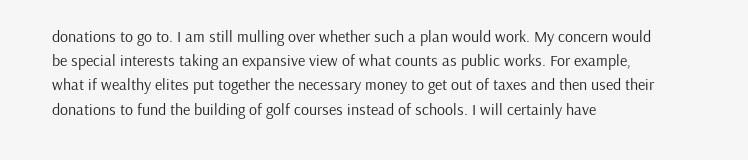donations to go to. I am still mulling over whether such a plan would work. My concern would be special interests taking an expansive view of what counts as public works. For example, what if wealthy elites put together the necessary money to get out of taxes and then used their donations to fund the building of golf courses instead of schools. I will certainly have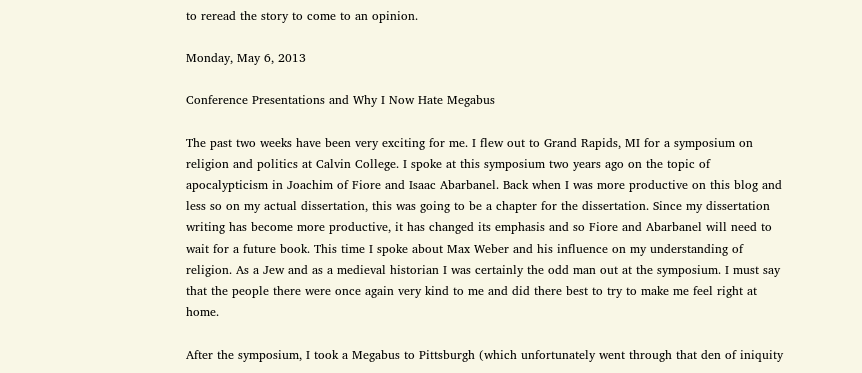to reread the story to come to an opinion.

Monday, May 6, 2013

Conference Presentations and Why I Now Hate Megabus

The past two weeks have been very exciting for me. I flew out to Grand Rapids, MI for a symposium on religion and politics at Calvin College. I spoke at this symposium two years ago on the topic of apocalypticism in Joachim of Fiore and Isaac Abarbanel. Back when I was more productive on this blog and less so on my actual dissertation, this was going to be a chapter for the dissertation. Since my dissertation writing has become more productive, it has changed its emphasis and so Fiore and Abarbanel will need to wait for a future book. This time I spoke about Max Weber and his influence on my understanding of religion. As a Jew and as a medieval historian I was certainly the odd man out at the symposium. I must say that the people there were once again very kind to me and did there best to try to make me feel right at home.

After the symposium, I took a Megabus to Pittsburgh (which unfortunately went through that den of iniquity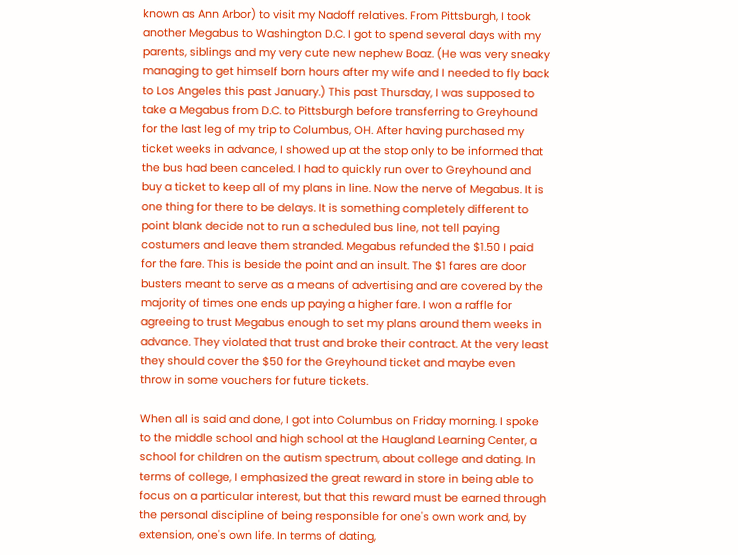known as Ann Arbor) to visit my Nadoff relatives. From Pittsburgh, I took another Megabus to Washington D.C. I got to spend several days with my parents, siblings and my very cute new nephew Boaz. (He was very sneaky managing to get himself born hours after my wife and I needed to fly back to Los Angeles this past January.) This past Thursday, I was supposed to take a Megabus from D.C. to Pittsburgh before transferring to Greyhound for the last leg of my trip to Columbus, OH. After having purchased my ticket weeks in advance, I showed up at the stop only to be informed that the bus had been canceled. I had to quickly run over to Greyhound and buy a ticket to keep all of my plans in line. Now the nerve of Megabus. It is one thing for there to be delays. It is something completely different to point blank decide not to run a scheduled bus line, not tell paying costumers and leave them stranded. Megabus refunded the $1.50 I paid for the fare. This is beside the point and an insult. The $1 fares are door busters meant to serve as a means of advertising and are covered by the majority of times one ends up paying a higher fare. I won a raffle for agreeing to trust Megabus enough to set my plans around them weeks in advance. They violated that trust and broke their contract. At the very least they should cover the $50 for the Greyhound ticket and maybe even throw in some vouchers for future tickets.

When all is said and done, I got into Columbus on Friday morning. I spoke to the middle school and high school at the Haugland Learning Center, a school for children on the autism spectrum, about college and dating. In terms of college, I emphasized the great reward in store in being able to focus on a particular interest, but that this reward must be earned through the personal discipline of being responsible for one's own work and, by extension, one's own life. In terms of dating,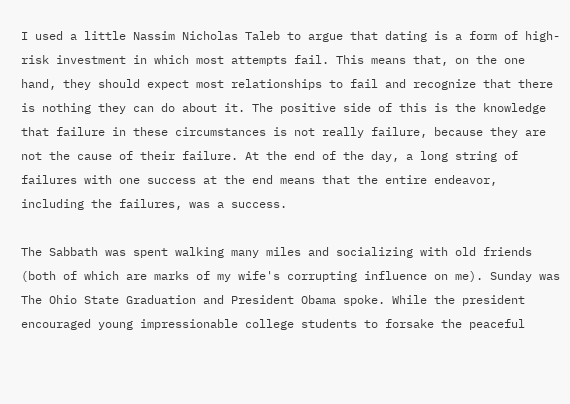I used a little Nassim Nicholas Taleb to argue that dating is a form of high-risk investment in which most attempts fail. This means that, on the one hand, they should expect most relationships to fail and recognize that there is nothing they can do about it. The positive side of this is the knowledge that failure in these circumstances is not really failure, because they are not the cause of their failure. At the end of the day, a long string of failures with one success at the end means that the entire endeavor, including the failures, was a success.

The Sabbath was spent walking many miles and socializing with old friends (both of which are marks of my wife's corrupting influence on me). Sunday was The Ohio State Graduation and President Obama spoke. While the president encouraged young impressionable college students to forsake the peaceful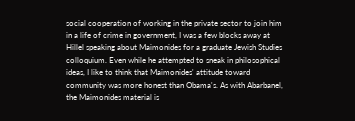social cooperation of working in the private sector to join him in a life of crime in government, I was a few blocks away at Hillel speaking about Maimonides for a graduate Jewish Studies colloquium. Even while he attempted to sneak in philosophical ideas, I like to think that Maimonides' attitude toward community was more honest than Obama's. As with Abarbanel, the Maimonides material is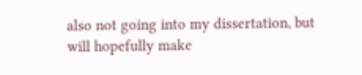also not going into my dissertation, but will hopefully make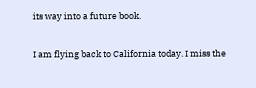its way into a future book.

I am flying back to California today. I miss the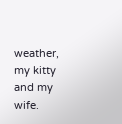weather, my kitty and my wife.